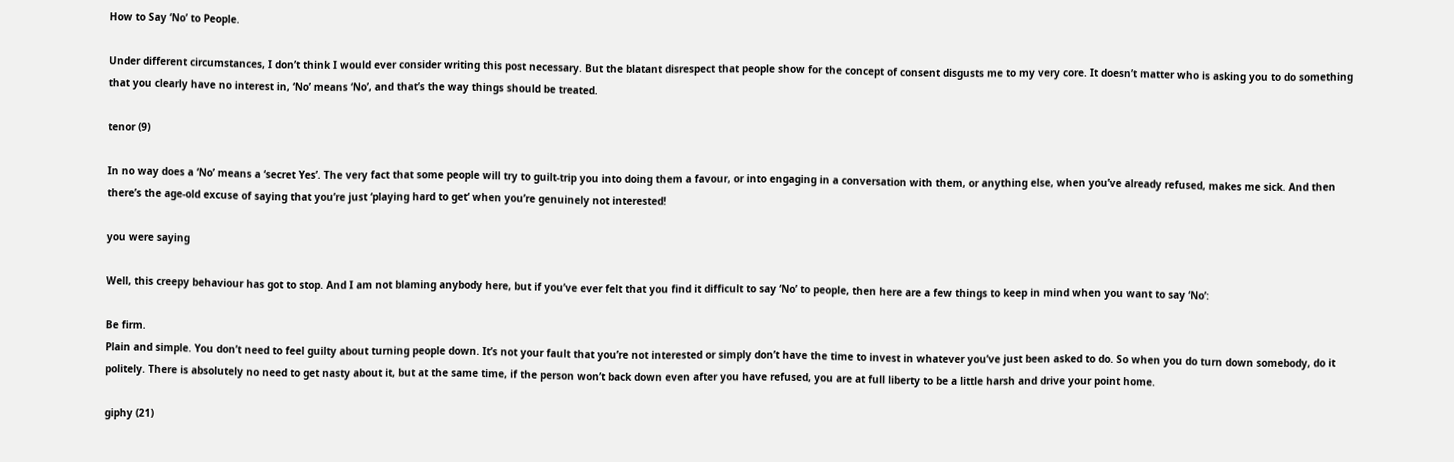How to Say ‘No’ to People.

Under different circumstances, I don’t think I would ever consider writing this post necessary. But the blatant disrespect that people show for the concept of consent disgusts me to my very core. It doesn’t matter who is asking you to do something that you clearly have no interest in, ‘No’ means ‘No’, and that’s the way things should be treated.

tenor (9)

In no way does a ‘No’ means a ‘secret Yes’. The very fact that some people will try to guilt-trip you into doing them a favour, or into engaging in a conversation with them, or anything else, when you’ve already refused, makes me sick. And then there’s the age-old excuse of saying that you’re just ‘playing hard to get‘ when you’re genuinely not interested!

you were saying

Well, this creepy behaviour has got to stop. And I am not blaming anybody here, but if you’ve ever felt that you find it difficult to say ‘No’ to people, then here are a few things to keep in mind when you want to say ‘No’:

Be firm.
Plain and simple. You don’t need to feel guilty about turning people down. It’s not your fault that you’re not interested or simply don’t have the time to invest in whatever you’ve just been asked to do. So when you do turn down somebody, do it politely. There is absolutely no need to get nasty about it, but at the same time, if the person won’t back down even after you have refused, you are at full liberty to be a little harsh and drive your point home.

giphy (21)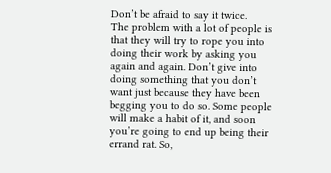Don’t be afraid to say it twice.
The problem with a lot of people is that they will try to rope you into doing their work by asking you again and again. Don’t give into doing something that you don’t want just because they have been begging you to do so. Some people will make a habit of it, and soon you’re going to end up being their errand rat. So,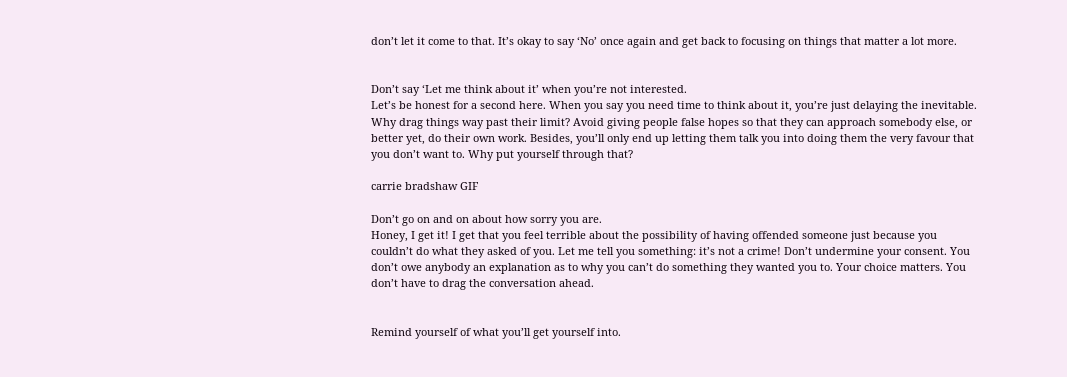don’t let it come to that. It’s okay to say ‘No’ once again and get back to focusing on things that matter a lot more.


Don’t say ‘Let me think about it’ when you’re not interested.
Let’s be honest for a second here. When you say you need time to think about it, you’re just delaying the inevitable. Why drag things way past their limit? Avoid giving people false hopes so that they can approach somebody else, or better yet, do their own work. Besides, you’ll only end up letting them talk you into doing them the very favour that you don’t want to. Why put yourself through that?

carrie bradshaw GIF

Don’t go on and on about how sorry you are.
Honey, I get it! I get that you feel terrible about the possibility of having offended someone just because you couldn’t do what they asked of you. Let me tell you something: it’s not a crime! Don’t undermine your consent. You don’t owe anybody an explanation as to why you can’t do something they wanted you to. Your choice matters. You don’t have to drag the conversation ahead.


Remind yourself of what you’ll get yourself into.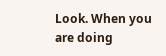Look. When you are doing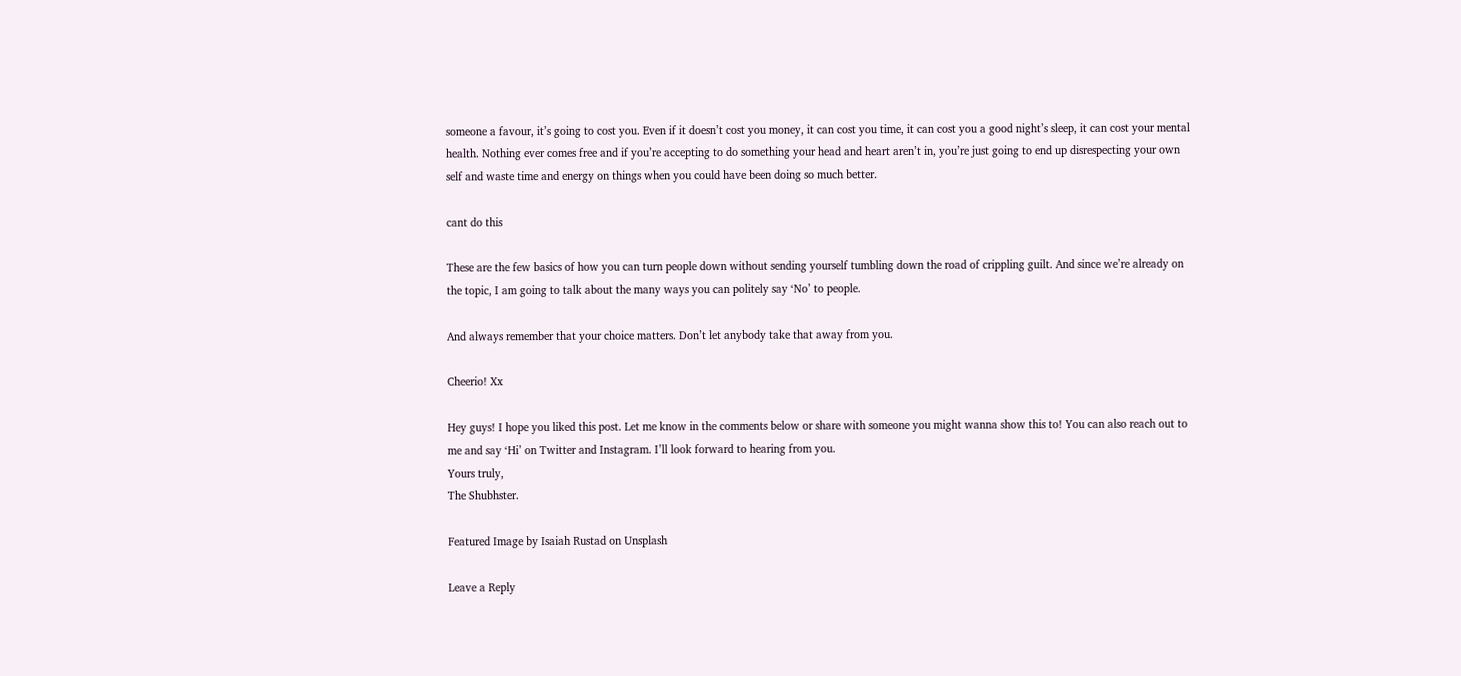someone a favour, it’s going to cost you. Even if it doesn’t cost you money, it can cost you time, it can cost you a good night’s sleep, it can cost your mental health. Nothing ever comes free and if you’re accepting to do something your head and heart aren’t in, you’re just going to end up disrespecting your own self and waste time and energy on things when you could have been doing so much better.

cant do this

These are the few basics of how you can turn people down without sending yourself tumbling down the road of crippling guilt. And since we’re already on the topic, I am going to talk about the many ways you can politely say ‘No’ to people.

And always remember that your choice matters. Don’t let anybody take that away from you.

Cheerio! Xx

Hey guys! I hope you liked this post. Let me know in the comments below or share with someone you might wanna show this to! You can also reach out to me and say ‘Hi’ on Twitter and Instagram. I’ll look forward to hearing from you.
Yours truly,
The Shubhster.

Featured Image by Isaiah Rustad on Unsplash

Leave a Reply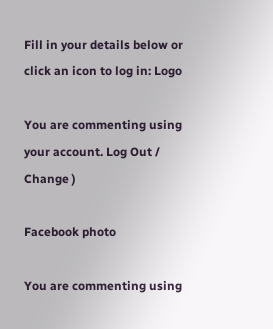Fill in your details below or click an icon to log in: Logo

You are commenting using your account. Log Out /  Change )

Facebook photo

You are commenting using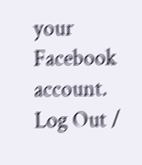your Facebook account. Log Out /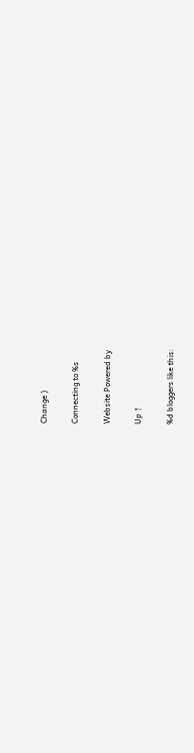Change )

Connecting to %s

Website Powered by

Up ↑

%d bloggers like this: